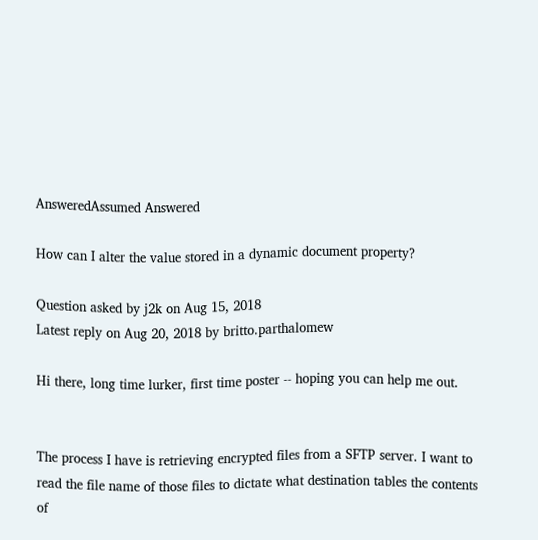AnsweredAssumed Answered

How can I alter the value stored in a dynamic document property?

Question asked by j2k on Aug 15, 2018
Latest reply on Aug 20, 2018 by britto.parthalomew

Hi there, long time lurker, first time poster -- hoping you can help me out.


The process I have is retrieving encrypted files from a SFTP server. I want to read the file name of those files to dictate what destination tables the contents of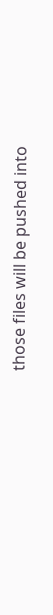those files will be pushed into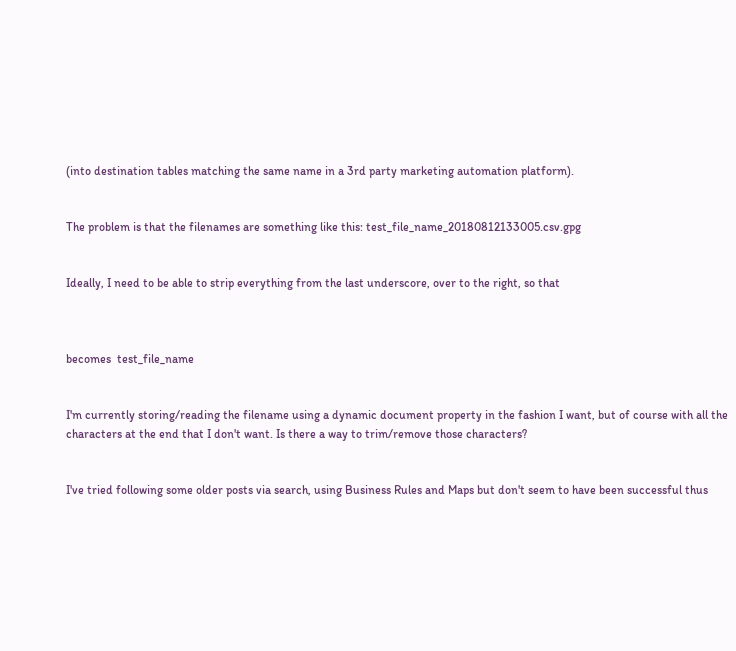(into destination tables matching the same name in a 3rd party marketing automation platform).


The problem is that the filenames are something like this: test_file_name_20180812133005.csv.gpg


Ideally, I need to be able to strip everything from the last underscore, over to the right, so that



becomes  test_file_name


I'm currently storing/reading the filename using a dynamic document property in the fashion I want, but of course with all the characters at the end that I don't want. Is there a way to trim/remove those characters?


I've tried following some older posts via search, using Business Rules and Maps but don't seem to have been successful thus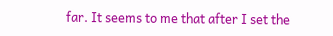far. It seems to me that after I set the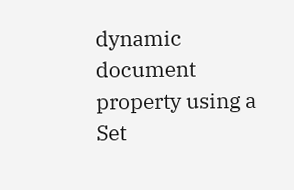dynamic document property using a Set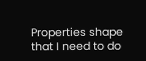Properties shape that I need to do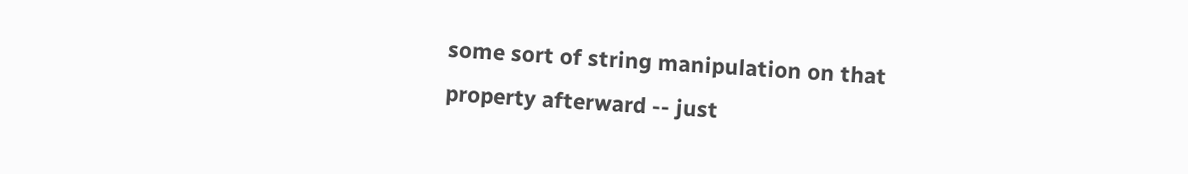some sort of string manipulation on that property afterward -- just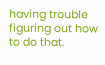having trouble figuring out how to do that.